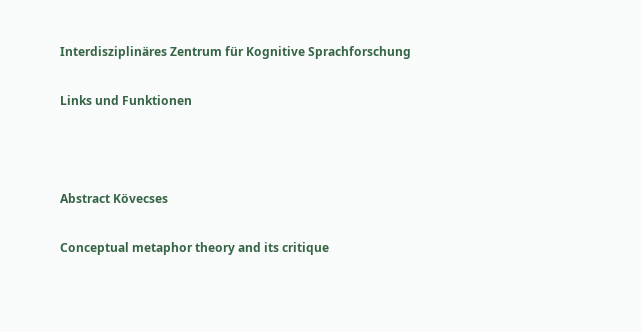Interdisziplinäres Zentrum für Kognitive Sprachforschung

Links und Funktionen



Abstract Kövecses

Conceptual metaphor theory and its critique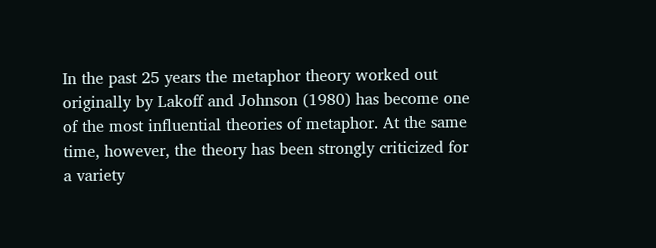In the past 25 years the metaphor theory worked out originally by Lakoff and Johnson (1980) has become one of the most influential theories of metaphor. At the same time, however, the theory has been strongly criticized for a variety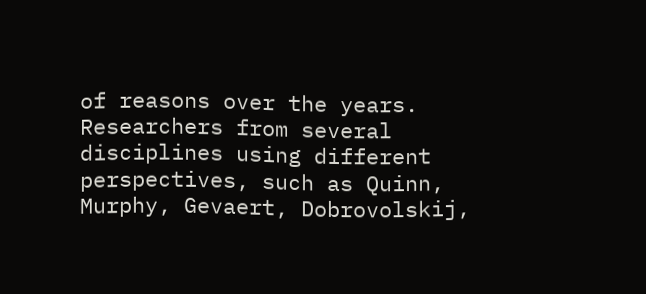of reasons over the years. Researchers from several disciplines using different perspectives, such as Quinn, Murphy, Gevaert, Dobrovolskij,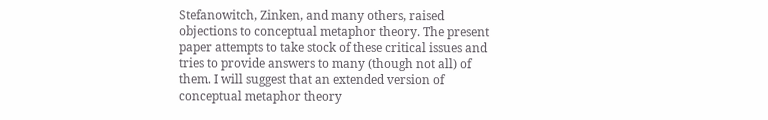Stefanowitch, Zinken, and many others, raised objections to conceptual metaphor theory. The present paper attempts to take stock of these critical issues and tries to provide answers to many (though not all) of them. I will suggest that an extended version of conceptual metaphor theory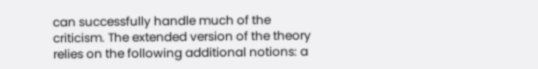can successfully handle much of the criticism. The extended version of the theory relies on the following additional notions: a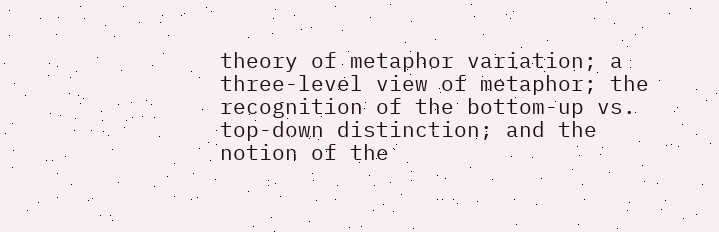theory of metaphor variation; a three-level view of metaphor; the recognition of the bottom-up vs. top-down distinction; and the notion of the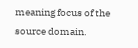meaning focus of the source domain.